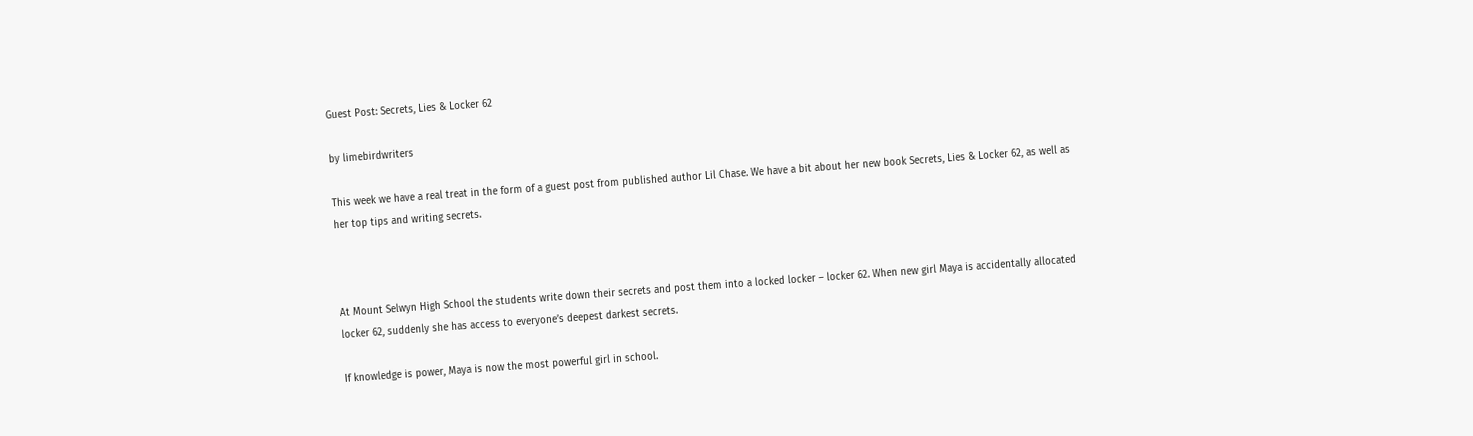Guest Post: Secrets, Lies & Locker 62

by limebirdwriters

This week we have a real treat in the form of a guest post from published author Lil Chase. We have a bit about her new book Secrets, Lies & Locker 62, as well as her top tips and writing secrets.



At Mount Selwyn High School the students write down their secrets and post them into a locked locker – locker 62. When new girl Maya is accidentally allocated locker 62, suddenly she has access to everyone’s deepest darkest secrets.

If knowledge is power, Maya is now the most powerful girl in school.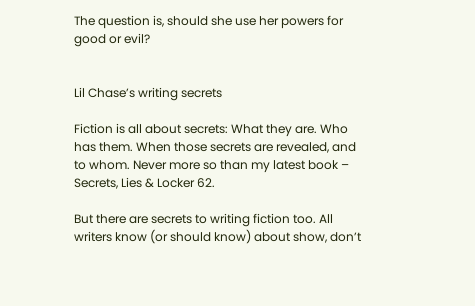The question is, should she use her powers for good or evil?


Lil Chase’s writing secrets

Fiction is all about secrets: What they are. Who has them. When those secrets are revealed, and to whom. Never more so than my latest book – Secrets, Lies & Locker 62.

But there are secrets to writing fiction too. All writers know (or should know) about show, don’t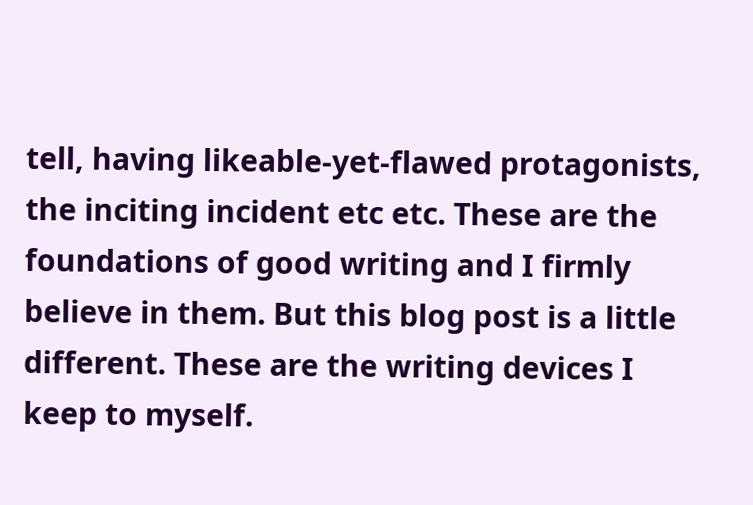tell, having likeable-yet-flawed protagonists, the inciting incident etc etc. These are the foundations of good writing and I firmly believe in them. But this blog post is a little different. These are the writing devices I keep to myself.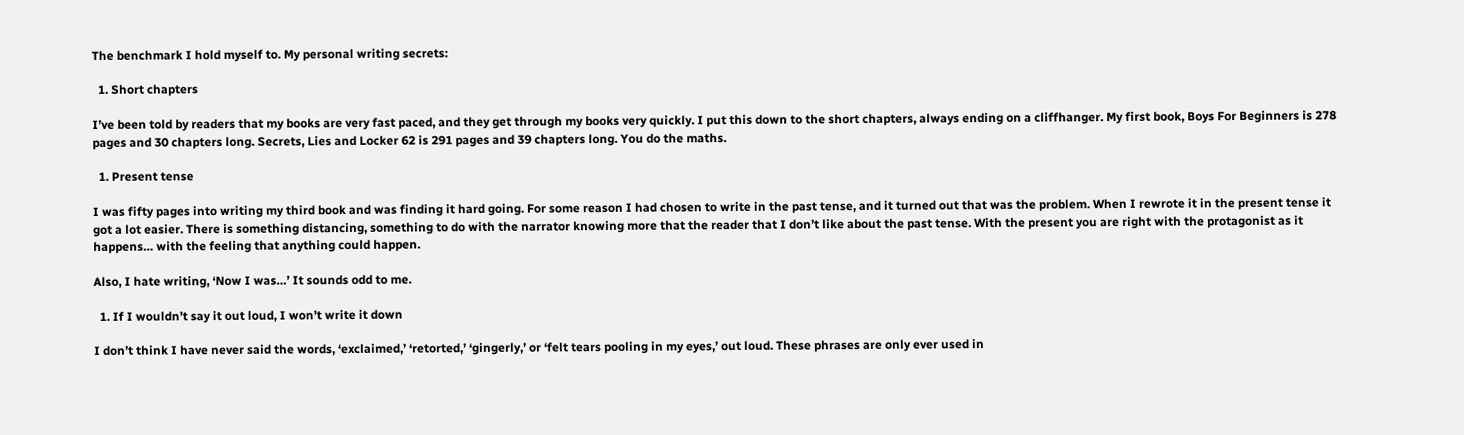The benchmark I hold myself to. My personal writing secrets:

  1. Short chapters

I’ve been told by readers that my books are very fast paced, and they get through my books very quickly. I put this down to the short chapters, always ending on a cliffhanger. My first book, Boys For Beginners is 278 pages and 30 chapters long. Secrets, Lies and Locker 62 is 291 pages and 39 chapters long. You do the maths.

  1. Present tense

I was fifty pages into writing my third book and was finding it hard going. For some reason I had chosen to write in the past tense, and it turned out that was the problem. When I rewrote it in the present tense it got a lot easier. There is something distancing, something to do with the narrator knowing more that the reader that I don’t like about the past tense. With the present you are right with the protagonist as it happens… with the feeling that anything could happen.

Also, I hate writing, ‘Now I was…’ It sounds odd to me.

  1. If I wouldn’t say it out loud, I won’t write it down

I don’t think I have never said the words, ‘exclaimed,’ ‘retorted,’ ‘gingerly,’ or ‘felt tears pooling in my eyes,’ out loud. These phrases are only ever used in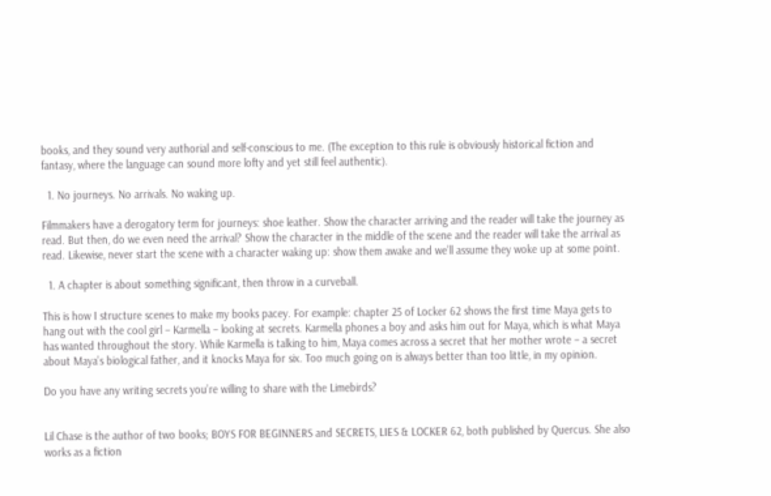books, and they sound very authorial and self-conscious to me. (The exception to this rule is obviously historical fiction and fantasy, where the language can sound more lofty and yet still feel authentic).

  1. No journeys. No arrivals. No waking up.

Filmmakers have a derogatory term for journeys: shoe leather. Show the character arriving and the reader will take the journey as read. But then, do we even need the arrival? Show the character in the middle of the scene and the reader will take the arrival as read. Likewise, never start the scene with a character waking up: show them awake and we’ll assume they woke up at some point.

  1. A chapter is about something significant, then throw in a curveball.

This is how I structure scenes to make my books pacey. For example: chapter 25 of Locker 62 shows the first time Maya gets to hang out with the cool girl – Karmella – looking at secrets. Karmella phones a boy and asks him out for Maya, which is what Maya has wanted throughout the story. While Karmella is talking to him, Maya comes across a secret that her mother wrote – a secret about Maya’s biological father, and it knocks Maya for six. Too much going on is always better than too little, in my opinion.

Do you have any writing secrets you’re willing to share with the Limebirds?


Lil Chase is the author of two books; BOYS FOR BEGINNERS and SECRETS, LIES & LOCKER 62, both published by Quercus. She also works as a fiction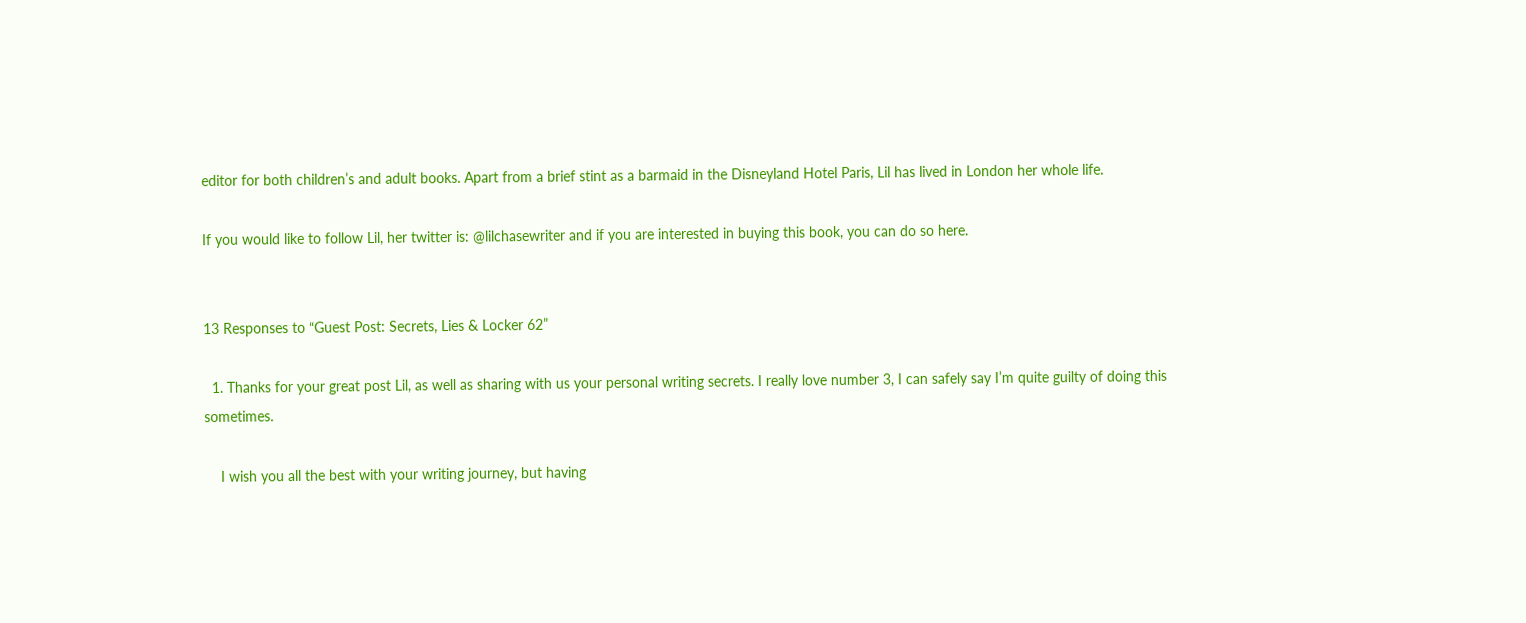editor for both children’s and adult books. Apart from a brief stint as a barmaid in the Disneyland Hotel Paris, Lil has lived in London her whole life.

If you would like to follow Lil, her twitter is: @lilchasewriter and if you are interested in buying this book, you can do so here.


13 Responses to “Guest Post: Secrets, Lies & Locker 62”

  1. Thanks for your great post Lil, as well as sharing with us your personal writing secrets. I really love number 3, I can safely say I’m quite guilty of doing this sometimes.

    I wish you all the best with your writing journey, but having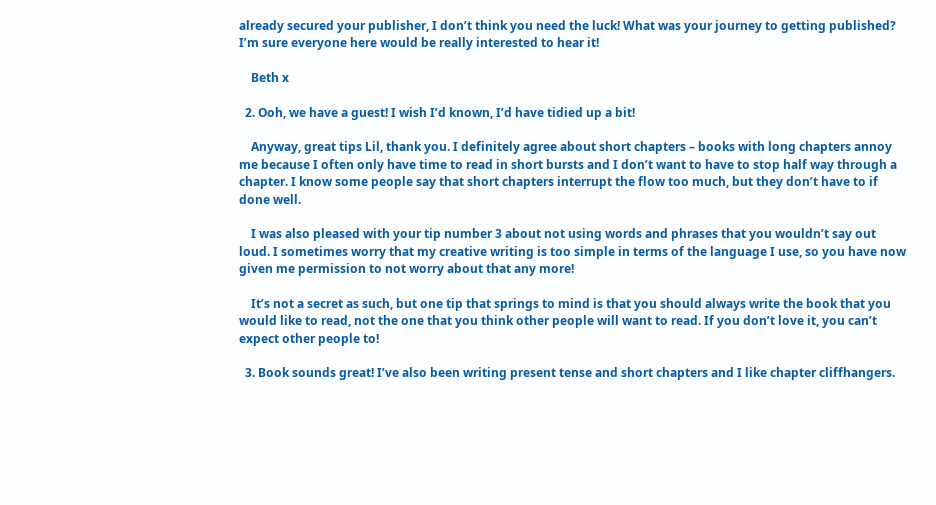already secured your publisher, I don’t think you need the luck! What was your journey to getting published? I’m sure everyone here would be really interested to hear it!

    Beth x

  2. Ooh, we have a guest! I wish I’d known, I’d have tidied up a bit!

    Anyway, great tips Lil, thank you. I definitely agree about short chapters – books with long chapters annoy me because I often only have time to read in short bursts and I don’t want to have to stop half way through a chapter. I know some people say that short chapters interrupt the flow too much, but they don’t have to if done well.

    I was also pleased with your tip number 3 about not using words and phrases that you wouldn’t say out loud. I sometimes worry that my creative writing is too simple in terms of the language I use, so you have now given me permission to not worry about that any more!

    It’s not a secret as such, but one tip that springs to mind is that you should always write the book that you would like to read, not the one that you think other people will want to read. If you don’t love it, you can’t expect other people to!

  3. Book sounds great! I’ve also been writing present tense and short chapters and I like chapter cliffhangers.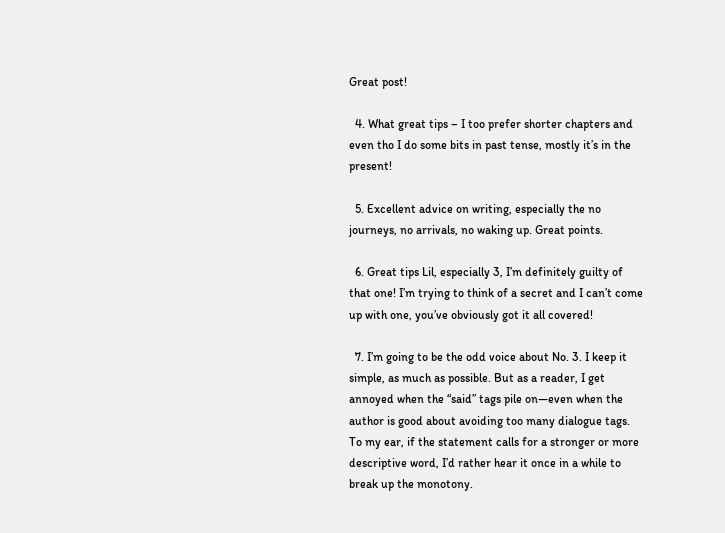Great post!

  4. What great tips – I too prefer shorter chapters and even tho I do some bits in past tense, mostly it’s in the present!

  5. Excellent advice on writing, especially the no journeys, no arrivals, no waking up. Great points.

  6. Great tips Lil, especially 3, I’m definitely guilty of that one! I’m trying to think of a secret and I can’t come up with one, you’ve obviously got it all covered!

  7. I’m going to be the odd voice about No. 3. I keep it simple, as much as possible. But as a reader, I get annoyed when the “said” tags pile on—even when the author is good about avoiding too many dialogue tags. To my ear, if the statement calls for a stronger or more descriptive word, I’d rather hear it once in a while to break up the monotony.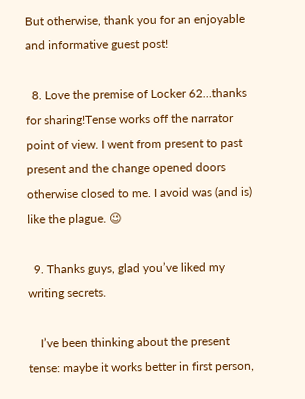But otherwise, thank you for an enjoyable and informative guest post!

  8. Love the premise of Locker 62…thanks for sharing!Tense works off the narrator point of view. I went from present to past present and the change opened doors otherwise closed to me. I avoid was (and is) like the plague. 😉

  9. Thanks guys, glad you’ve liked my writing secrets.

    I’ve been thinking about the present tense: maybe it works better in first person,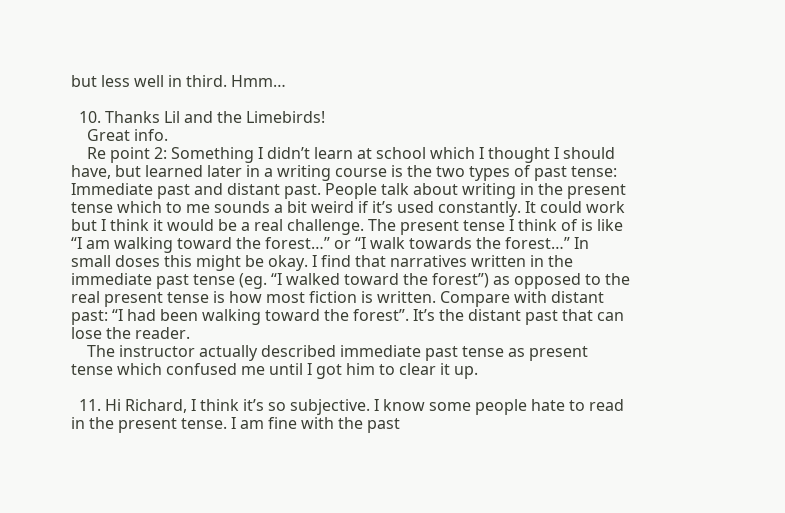but less well in third. Hmm…

  10. Thanks Lil and the Limebirds!
    Great info.
    Re point 2: Something I didn’t learn at school which I thought I should have, but learned later in a writing course is the two types of past tense: Immediate past and distant past. People talk about writing in the present tense which to me sounds a bit weird if it’s used constantly. It could work but I think it would be a real challenge. The present tense I think of is like “I am walking toward the forest…” or “I walk towards the forest…” In small doses this might be okay. I find that narratives written in the immediate past tense (eg. “I walked toward the forest”) as opposed to the real present tense is how most fiction is written. Compare with distant past: “I had been walking toward the forest”. It’s the distant past that can lose the reader.
    The instructor actually described immediate past tense as present tense which confused me until I got him to clear it up.

  11. Hi Richard, I think it’s so subjective. I know some people hate to read in the present tense. I am fine with the past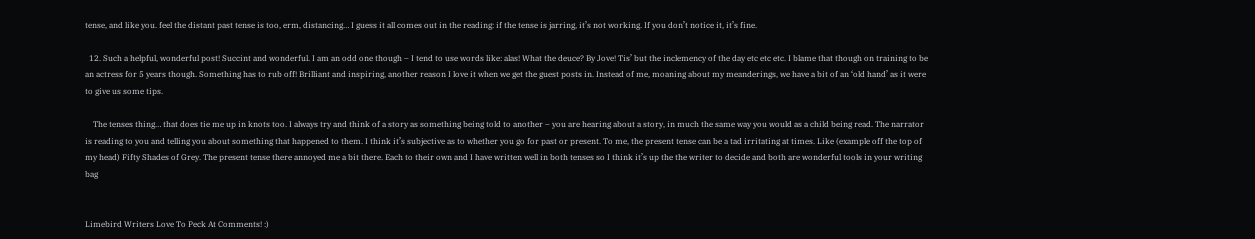tense, and like you. feel the distant past tense is too, erm, distancing… I guess it all comes out in the reading: if the tense is jarring, it’s not working. If you don’t notice it, it’s fine.

  12. Such a helpful, wonderful post! Succint and wonderful. I am an odd one though – I tend to use words like: alas! What the deuce? By Jove! Tis’ but the inclemency of the day etc etc etc. I blame that though on training to be an actress for 5 years though. Something has to rub off! Brilliant and inspiring, another reason I love it when we get the guest posts in. Instead of me, moaning about my meanderings, we have a bit of an ‘old hand’ as it were to give us some tips.

    The tenses thing… that does tie me up in knots too. I always try and think of a story as something being told to another – you are hearing about a story, in much the same way you would as a child being read. The narrator is reading to you and telling you about something that happened to them. I think it’s subjective as to whether you go for past or present. To me, the present tense can be a tad irritating at times. Like (example off the top of my head) Fifty Shades of Grey. The present tense there annoyed me a bit there. Each to their own and I have written well in both tenses so I think it’s up the the writer to decide and both are wonderful tools in your writing bag


Limebird Writers Love To Peck At Comments! :)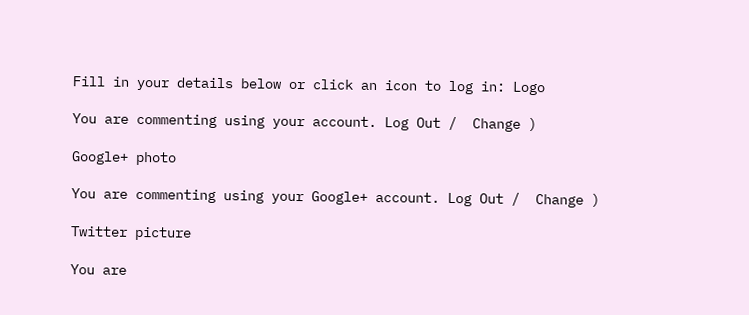Fill in your details below or click an icon to log in: Logo

You are commenting using your account. Log Out /  Change )

Google+ photo

You are commenting using your Google+ account. Log Out /  Change )

Twitter picture

You are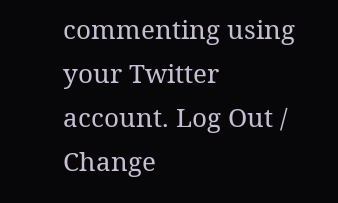commenting using your Twitter account. Log Out /  Change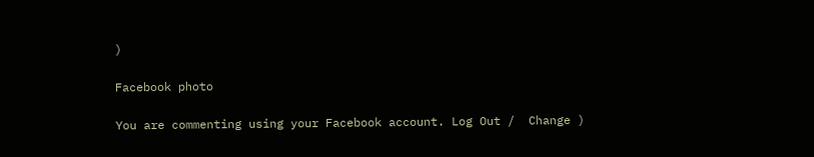)

Facebook photo

You are commenting using your Facebook account. Log Out /  Change )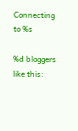Connecting to %s

%d bloggers like this: